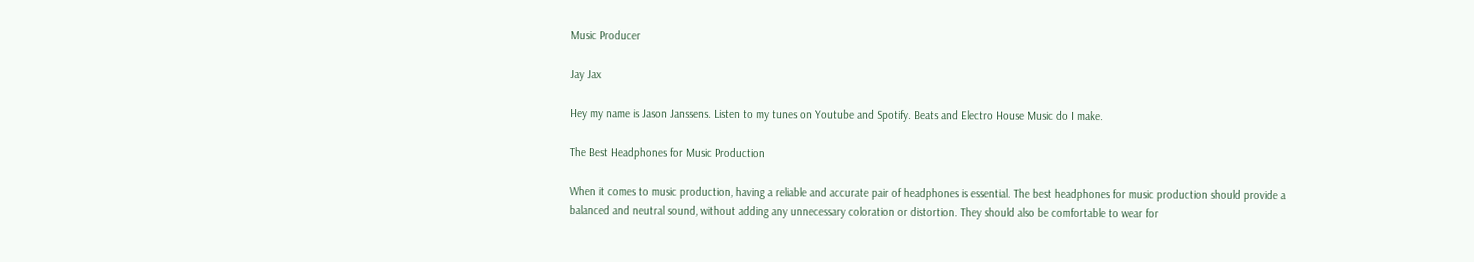Music Producer

Jay Jax

Hey my name is Jason Janssens. Listen to my tunes on Youtube and Spotify. Beats and Electro House Music do I make.

The Best Headphones for Music Production

When it comes to music production, having a reliable and accurate pair of headphones is essential. The best headphones for music production should provide a balanced and neutral sound, without adding any unnecessary coloration or distortion. They should also be comfortable to wear for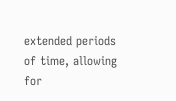extended periods of time, allowing for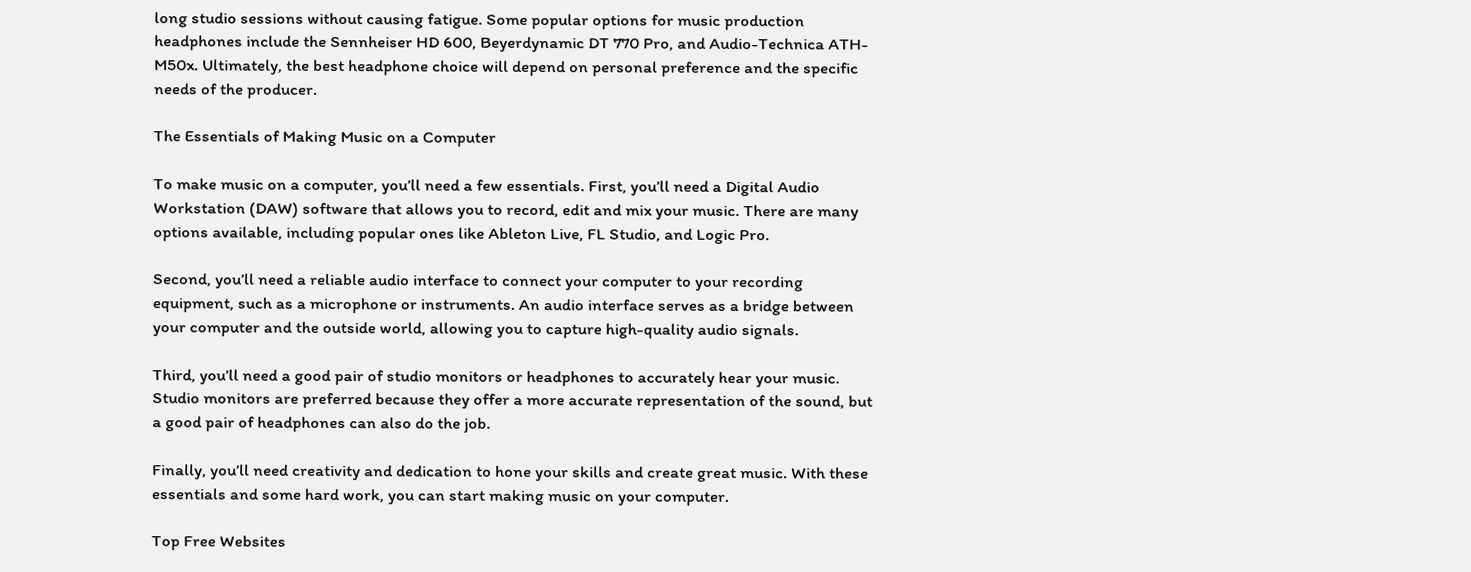long studio sessions without causing fatigue. Some popular options for music production headphones include the Sennheiser HD 600, Beyerdynamic DT 770 Pro, and Audio-Technica ATH-M50x. Ultimately, the best headphone choice will depend on personal preference and the specific needs of the producer.

The Essentials of Making Music on a Computer

To make music on a computer, you’ll need a few essentials. First, you’ll need a Digital Audio Workstation (DAW) software that allows you to record, edit and mix your music. There are many options available, including popular ones like Ableton Live, FL Studio, and Logic Pro.

Second, you’ll need a reliable audio interface to connect your computer to your recording equipment, such as a microphone or instruments. An audio interface serves as a bridge between your computer and the outside world, allowing you to capture high-quality audio signals.

Third, you’ll need a good pair of studio monitors or headphones to accurately hear your music. Studio monitors are preferred because they offer a more accurate representation of the sound, but a good pair of headphones can also do the job.

Finally, you’ll need creativity and dedication to hone your skills and create great music. With these essentials and some hard work, you can start making music on your computer.

Top Free Websites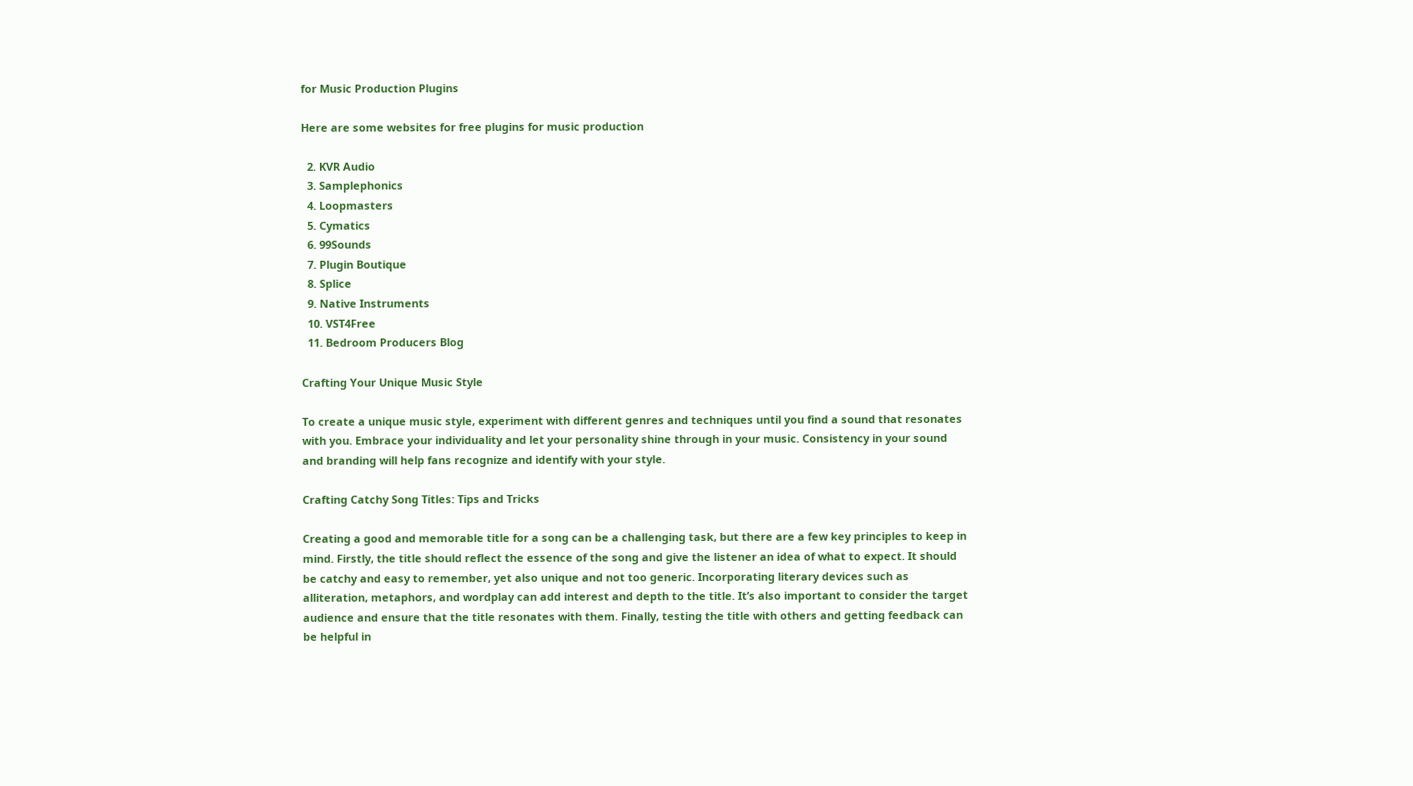for Music Production Plugins

Here are some websites for free plugins for music production

  2. KVR Audio
  3. Samplephonics
  4. Loopmasters
  5. Cymatics
  6. 99Sounds
  7. Plugin Boutique
  8. Splice
  9. Native Instruments
  10. VST4Free
  11. Bedroom Producers Blog

Crafting Your Unique Music Style

To create a unique music style, experiment with different genres and techniques until you find a sound that resonates with you. Embrace your individuality and let your personality shine through in your music. Consistency in your sound and branding will help fans recognize and identify with your style.

Crafting Catchy Song Titles: Tips and Tricks

Creating a good and memorable title for a song can be a challenging task, but there are a few key principles to keep in mind. Firstly, the title should reflect the essence of the song and give the listener an idea of what to expect. It should be catchy and easy to remember, yet also unique and not too generic. Incorporating literary devices such as alliteration, metaphors, and wordplay can add interest and depth to the title. It’s also important to consider the target audience and ensure that the title resonates with them. Finally, testing the title with others and getting feedback can be helpful in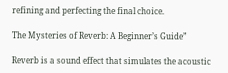refining and perfecting the final choice.

The Mysteries of Reverb: A Beginner’s Guide”

Reverb is a sound effect that simulates the acoustic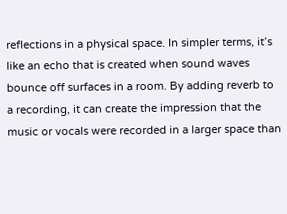reflections in a physical space. In simpler terms, it’s like an echo that is created when sound waves bounce off surfaces in a room. By adding reverb to a recording, it can create the impression that the music or vocals were recorded in a larger space than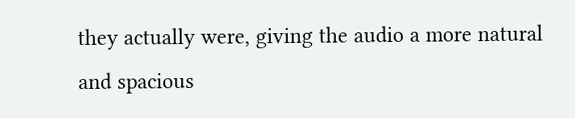they actually were, giving the audio a more natural and spacious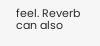feel. Reverb can also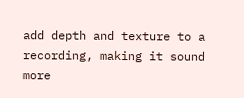add depth and texture to a recording, making it sound more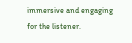immersive and engaging for the listener.